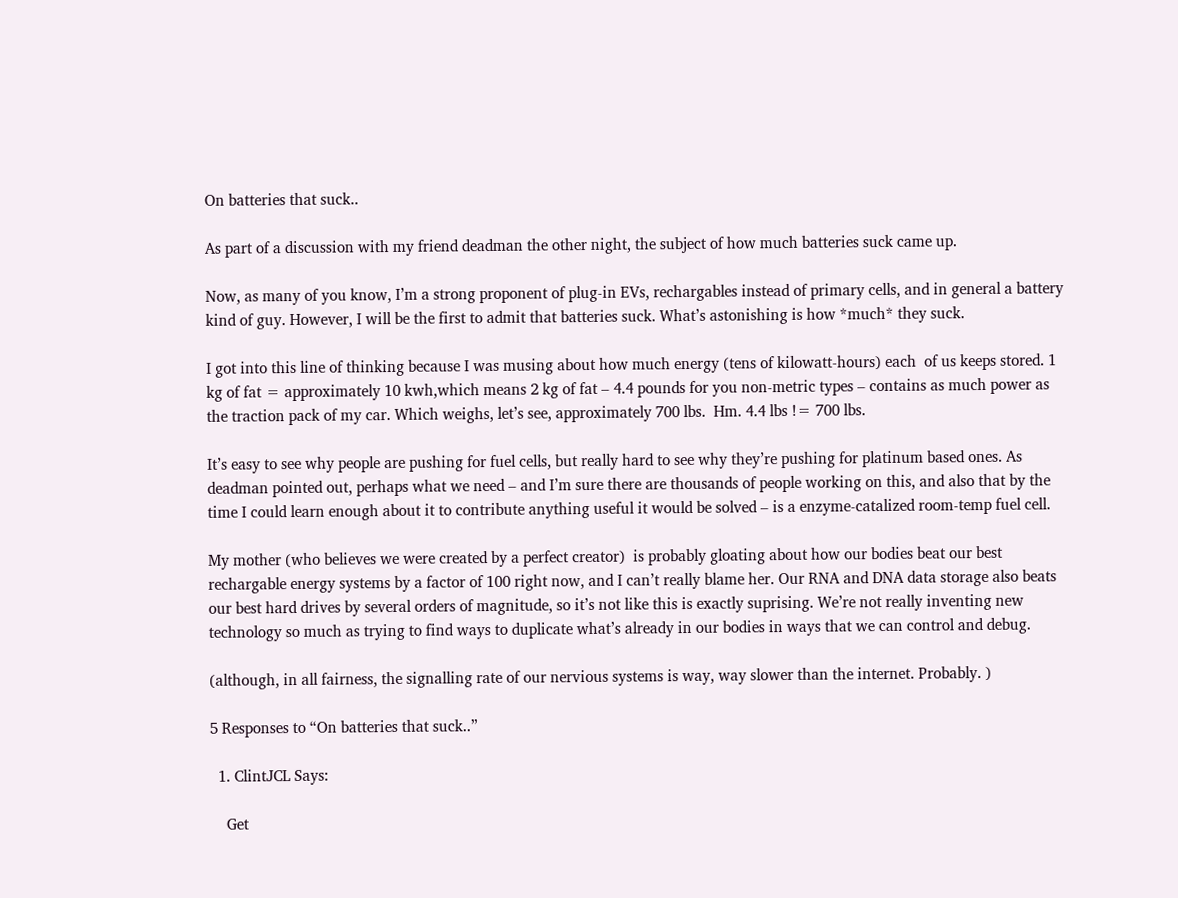On batteries that suck..

As part of a discussion with my friend deadman the other night, the subject of how much batteries suck came up.

Now, as many of you know, I’m a strong proponent of plug-in EVs, rechargables instead of primary cells, and in general a battery kind of guy. However, I will be the first to admit that batteries suck. What’s astonishing is how *much* they suck.

I got into this line of thinking because I was musing about how much energy (tens of kilowatt-hours) each  of us keeps stored. 1 kg of fat = approximately 10 kwh,which means 2 kg of fat – 4.4 pounds for you non-metric types – contains as much power as the traction pack of my car. Which weighs, let’s see, approximately 700 lbs.  Hm. 4.4 lbs != 700 lbs.

It’s easy to see why people are pushing for fuel cells, but really hard to see why they’re pushing for platinum based ones. As deadman pointed out, perhaps what we need – and I’m sure there are thousands of people working on this, and also that by the time I could learn enough about it to contribute anything useful it would be solved – is a enzyme-catalized room-temp fuel cell.

My mother (who believes we were created by a perfect creator)  is probably gloating about how our bodies beat our best rechargable energy systems by a factor of 100 right now, and I can’t really blame her. Our RNA and DNA data storage also beats our best hard drives by several orders of magnitude, so it’s not like this is exactly suprising. We’re not really inventing new technology so much as trying to find ways to duplicate what’s already in our bodies in ways that we can control and debug.

(although, in all fairness, the signalling rate of our nervious systems is way, way slower than the internet. Probably. )

5 Responses to “On batteries that suck..”

  1. ClintJCL Says:

    Get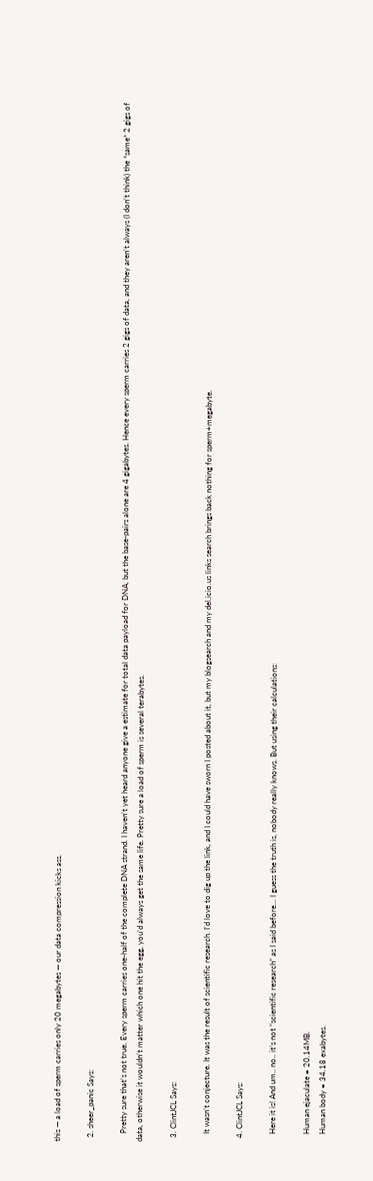this — a load of sperm carries only 20 megabytes — our data compression kicks ass.

  2. sheer_panic Says:

    Pretty sure that’s not true. Every sperm carries one-half of the complete DNA strand. I haven’t yet heard anyone give a estimate for total data payload for DNA, but the base-pairs alone are 4 gigabytes. Hence every sperm carries 2 gigs of data, and they aren’t always (I don’t think) the *same* 2 gigs of data, otherwise it wouldn’t matter which one hit the egg, you’d always get the same life. Pretty sure a load of sperm is several terabytes.

  3. ClintJCL Says:

    It wasn’t conjecture. It was the result of scientific research. I’d love to dig up the link, and I could have sworn I posted about it, but my blogsearch and my del.icio.us links search brings back nothing for sperm+megabyte.

  4. ClintJCL Says:

    Here it is! And um.. no.. it’s not “scientific research” as I said before… I guess the truth is, nobody really knows. But using their calculations:

    Human ejaculate = 20.14MB.
    Human body = 34.18 exabytes.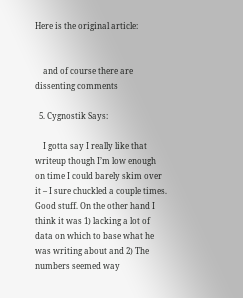Here is the original article:


    and of course there are dissenting comments

  5. Cygnostik Says:

    I gotta say I really like that writeup though I’m low enough on time I could barely skim over it – I sure chuckled a couple times. Good stuff. On the other hand I think it was 1) lacking a lot of data on which to base what he was writing about and 2) The numbers seemed way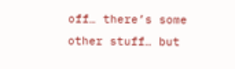off… there’s some other stuff… but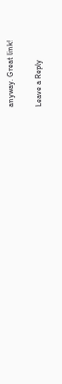anyway. Great link!

Leave a Reply